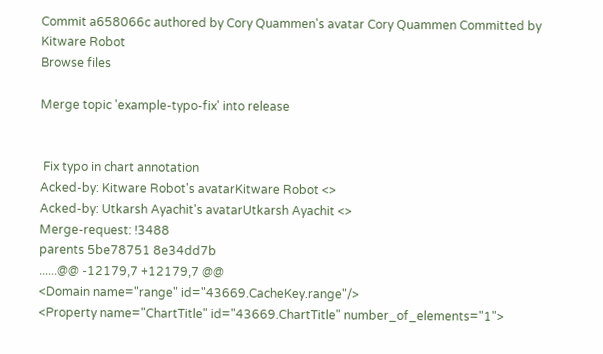Commit a658066c authored by Cory Quammen's avatar Cory Quammen Committed by Kitware Robot
Browse files

Merge topic 'example-typo-fix' into release


 Fix typo in chart annotation
Acked-by: Kitware Robot's avatarKitware Robot <>
Acked-by: Utkarsh Ayachit's avatarUtkarsh Ayachit <>
Merge-request: !3488
parents 5be78751 8e34dd7b
......@@ -12179,7 +12179,7 @@
<Domain name="range" id="43669.CacheKey.range"/>
<Property name="ChartTitle" id="43669.ChartTitle" number_of_elements="1">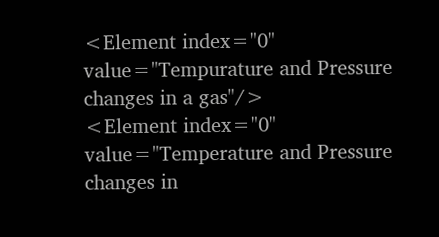<Element index="0" value="Tempurature and Pressure changes in a gas"/>
<Element index="0" value="Temperature and Pressure changes in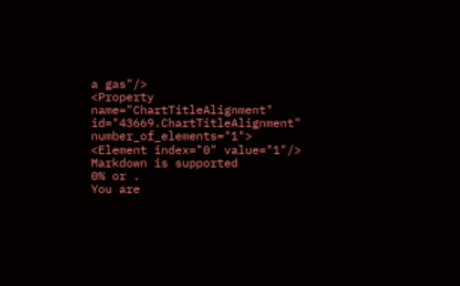a gas"/>
<Property name="ChartTitleAlignment" id="43669.ChartTitleAlignment" number_of_elements="1">
<Element index="0" value="1"/>
Markdown is supported
0% or .
You are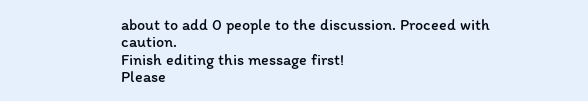about to add 0 people to the discussion. Proceed with caution.
Finish editing this message first!
Please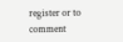register or to comment